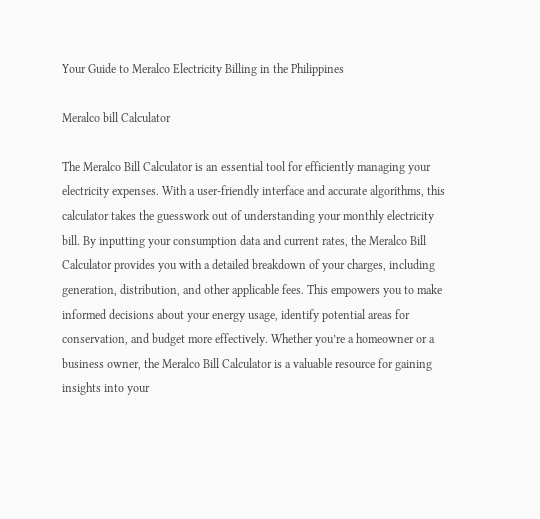Your Guide to Meralco Electricity Billing in the Philippines

Meralco bill Calculator

The Meralco Bill Calculator is an essential tool for efficiently managing your electricity expenses. With a user-friendly interface and accurate algorithms, this calculator takes the guesswork out of understanding your monthly electricity bill. By inputting your consumption data and current rates, the Meralco Bill Calculator provides you with a detailed breakdown of your charges, including generation, distribution, and other applicable fees. This empowers you to make informed decisions about your energy usage, identify potential areas for conservation, and budget more effectively. Whether you’re a homeowner or a business owner, the Meralco Bill Calculator is a valuable resource for gaining insights into your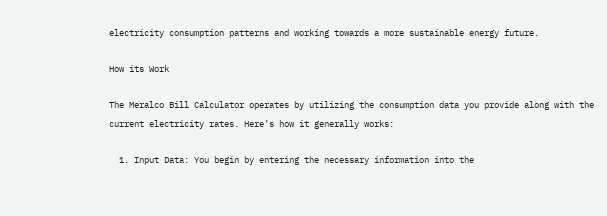electricity consumption patterns and working towards a more sustainable energy future.

How its Work

The Meralco Bill Calculator operates by utilizing the consumption data you provide along with the current electricity rates. Here’s how it generally works:

  1. Input Data: You begin by entering the necessary information into the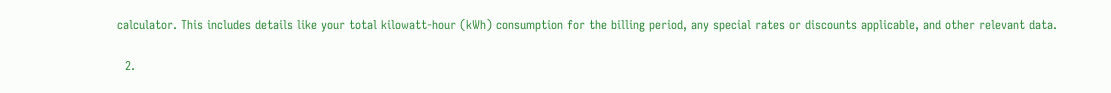calculator. This includes details like your total kilowatt-hour (kWh) consumption for the billing period, any special rates or discounts applicable, and other relevant data.

  2.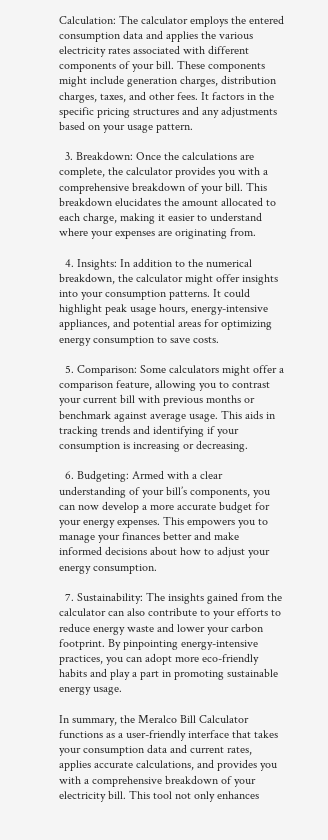Calculation: The calculator employs the entered consumption data and applies the various electricity rates associated with different components of your bill. These components might include generation charges, distribution charges, taxes, and other fees. It factors in the specific pricing structures and any adjustments based on your usage pattern.

  3. Breakdown: Once the calculations are complete, the calculator provides you with a comprehensive breakdown of your bill. This breakdown elucidates the amount allocated to each charge, making it easier to understand where your expenses are originating from.

  4. Insights: In addition to the numerical breakdown, the calculator might offer insights into your consumption patterns. It could highlight peak usage hours, energy-intensive appliances, and potential areas for optimizing energy consumption to save costs.

  5. Comparison: Some calculators might offer a comparison feature, allowing you to contrast your current bill with previous months or benchmark against average usage. This aids in tracking trends and identifying if your consumption is increasing or decreasing.

  6. Budgeting: Armed with a clear understanding of your bill’s components, you can now develop a more accurate budget for your energy expenses. This empowers you to manage your finances better and make informed decisions about how to adjust your energy consumption.

  7. Sustainability: The insights gained from the calculator can also contribute to your efforts to reduce energy waste and lower your carbon footprint. By pinpointing energy-intensive practices, you can adopt more eco-friendly habits and play a part in promoting sustainable energy usage.

In summary, the Meralco Bill Calculator functions as a user-friendly interface that takes your consumption data and current rates, applies accurate calculations, and provides you with a comprehensive breakdown of your electricity bill. This tool not only enhances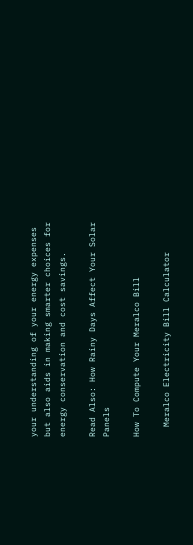your understanding of your energy expenses but also aids in making smarter choices for energy conservation and cost savings.

Read Also: How Rainy Days Affect Your Solar Panels

How To Compute Your Meralco Bill

  Meralco Electricity Bill Calculator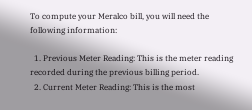To compute your Meralco bill, you will need the following information:

  1. Previous Meter Reading: This is the meter reading recorded during the previous billing period.
  2. Current Meter Reading: This is the most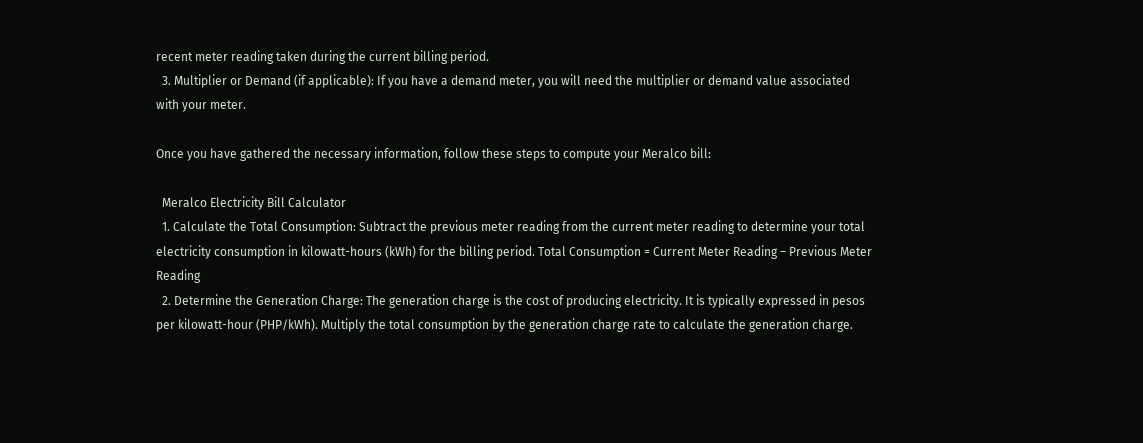recent meter reading taken during the current billing period.
  3. Multiplier or Demand (if applicable): If you have a demand meter, you will need the multiplier or demand value associated with your meter.

Once you have gathered the necessary information, follow these steps to compute your Meralco bill:

  Meralco Electricity Bill Calculator
  1. Calculate the Total Consumption: Subtract the previous meter reading from the current meter reading to determine your total electricity consumption in kilowatt-hours (kWh) for the billing period. Total Consumption = Current Meter Reading – Previous Meter Reading
  2. Determine the Generation Charge: The generation charge is the cost of producing electricity. It is typically expressed in pesos per kilowatt-hour (PHP/kWh). Multiply the total consumption by the generation charge rate to calculate the generation charge.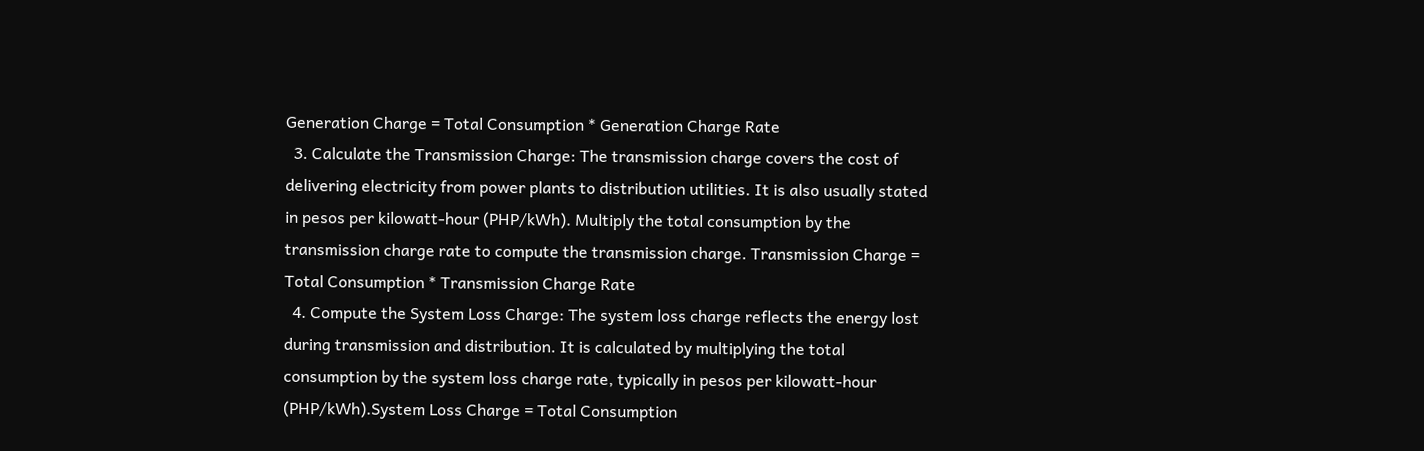Generation Charge = Total Consumption * Generation Charge Rate
  3. Calculate the Transmission Charge: The transmission charge covers the cost of delivering electricity from power plants to distribution utilities. It is also usually stated in pesos per kilowatt-hour (PHP/kWh). Multiply the total consumption by the transmission charge rate to compute the transmission charge. Transmission Charge = Total Consumption * Transmission Charge Rate
  4. Compute the System Loss Charge: The system loss charge reflects the energy lost during transmission and distribution. It is calculated by multiplying the total consumption by the system loss charge rate, typically in pesos per kilowatt-hour (PHP/kWh).System Loss Charge = Total Consumption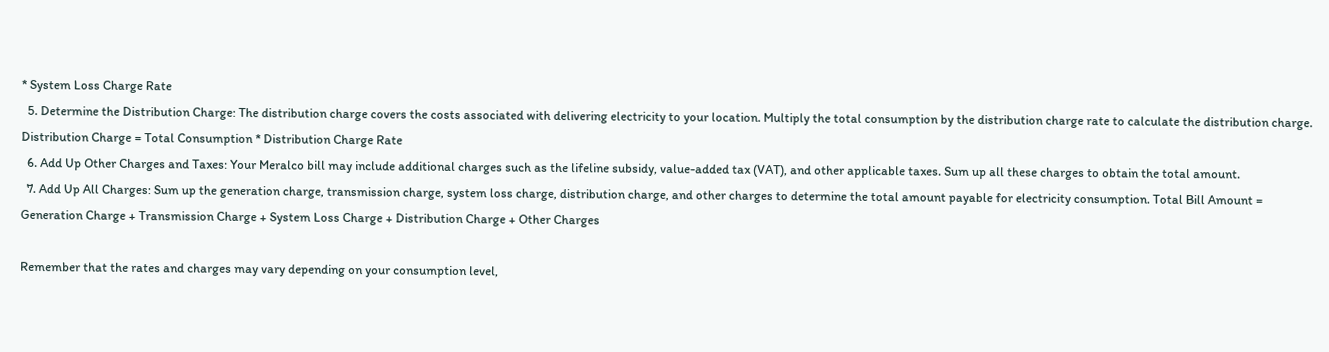* System Loss Charge Rate
  5. Determine the Distribution Charge: The distribution charge covers the costs associated with delivering electricity to your location. Multiply the total consumption by the distribution charge rate to calculate the distribution charge. Distribution Charge = Total Consumption * Distribution Charge Rate
  6. Add Up Other Charges and Taxes: Your Meralco bill may include additional charges such as the lifeline subsidy, value-added tax (VAT), and other applicable taxes. Sum up all these charges to obtain the total amount.
  7. Add Up All Charges: Sum up the generation charge, transmission charge, system loss charge, distribution charge, and other charges to determine the total amount payable for electricity consumption. Total Bill Amount = Generation Charge + Transmission Charge + System Loss Charge + Distribution Charge + Other Charges

Remember that the rates and charges may vary depending on your consumption level,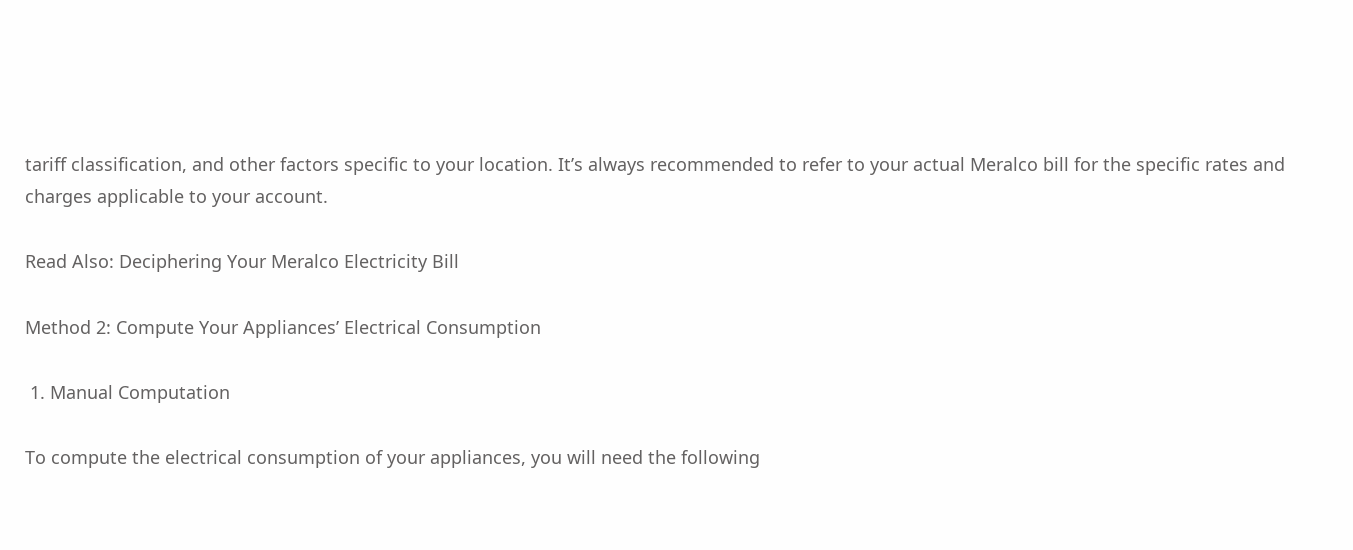tariff classification, and other factors specific to your location. It’s always recommended to refer to your actual Meralco bill for the specific rates and charges applicable to your account.

Read Also: Deciphering Your Meralco Electricity Bill

Method 2: Compute Your Appliances’ Electrical Consumption

 1. Manual Computation

To compute the electrical consumption of your appliances, you will need the following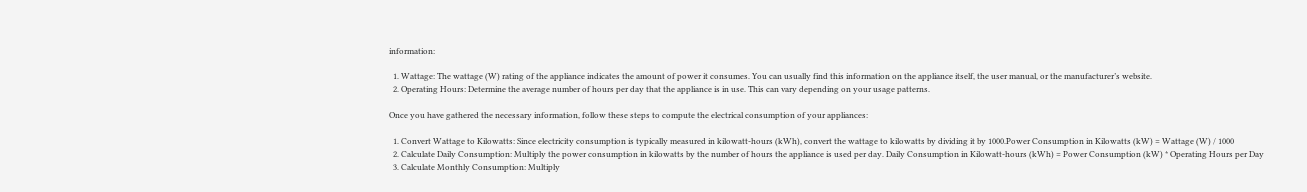information:

  1. Wattage: The wattage (W) rating of the appliance indicates the amount of power it consumes. You can usually find this information on the appliance itself, the user manual, or the manufacturer’s website.
  2. Operating Hours: Determine the average number of hours per day that the appliance is in use. This can vary depending on your usage patterns.

Once you have gathered the necessary information, follow these steps to compute the electrical consumption of your appliances:

  1. Convert Wattage to Kilowatts: Since electricity consumption is typically measured in kilowatt-hours (kWh), convert the wattage to kilowatts by dividing it by 1000.Power Consumption in Kilowatts (kW) = Wattage (W) / 1000
  2. Calculate Daily Consumption: Multiply the power consumption in kilowatts by the number of hours the appliance is used per day. Daily Consumption in Kilowatt-hours (kWh) = Power Consumption (kW) * Operating Hours per Day
  3. Calculate Monthly Consumption: Multiply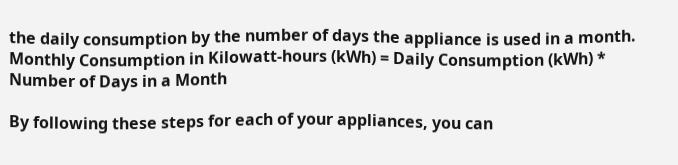the daily consumption by the number of days the appliance is used in a month. Monthly Consumption in Kilowatt-hours (kWh) = Daily Consumption (kWh) * Number of Days in a Month

By following these steps for each of your appliances, you can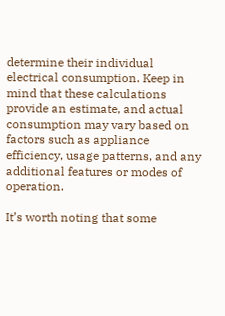determine their individual electrical consumption. Keep in mind that these calculations provide an estimate, and actual consumption may vary based on factors such as appliance efficiency, usage patterns, and any additional features or modes of operation.

It’s worth noting that some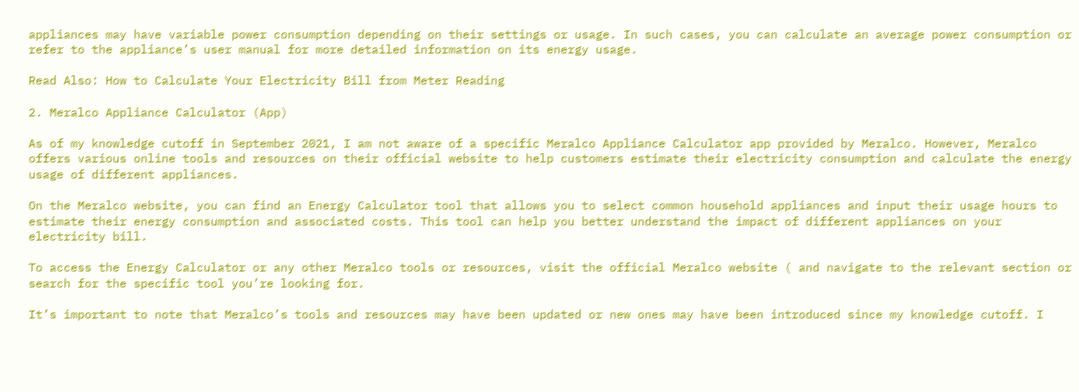appliances may have variable power consumption depending on their settings or usage. In such cases, you can calculate an average power consumption or refer to the appliance’s user manual for more detailed information on its energy usage.

Read Also: How to Calculate Your Electricity Bill from Meter Reading

2. Meralco Appliance Calculator (App)

As of my knowledge cutoff in September 2021, I am not aware of a specific Meralco Appliance Calculator app provided by Meralco. However, Meralco offers various online tools and resources on their official website to help customers estimate their electricity consumption and calculate the energy usage of different appliances.

On the Meralco website, you can find an Energy Calculator tool that allows you to select common household appliances and input their usage hours to estimate their energy consumption and associated costs. This tool can help you better understand the impact of different appliances on your electricity bill.

To access the Energy Calculator or any other Meralco tools or resources, visit the official Meralco website ( and navigate to the relevant section or search for the specific tool you’re looking for.

It’s important to note that Meralco’s tools and resources may have been updated or new ones may have been introduced since my knowledge cutoff. I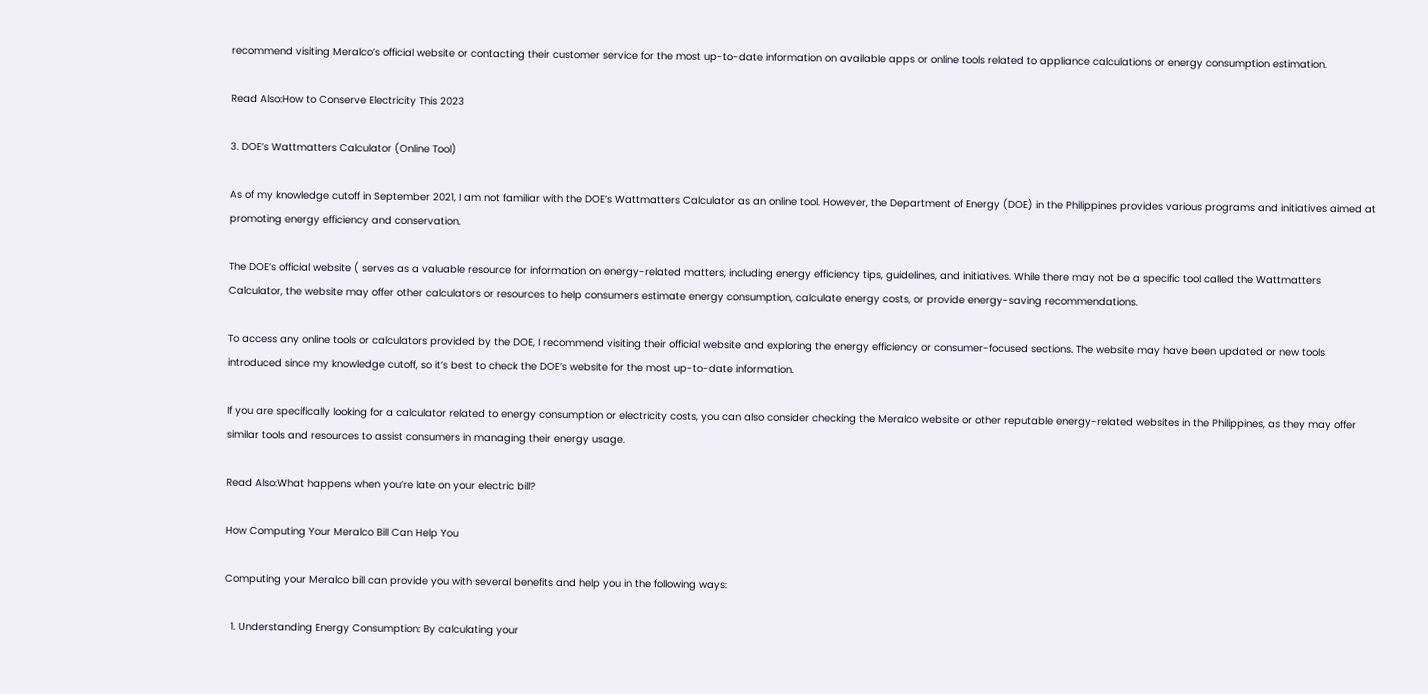recommend visiting Meralco’s official website or contacting their customer service for the most up-to-date information on available apps or online tools related to appliance calculations or energy consumption estimation.

Read Also:How to Conserve Electricity This 2023

3. DOE’s Wattmatters Calculator (Online Tool)

As of my knowledge cutoff in September 2021, I am not familiar with the DOE’s Wattmatters Calculator as an online tool. However, the Department of Energy (DOE) in the Philippines provides various programs and initiatives aimed at promoting energy efficiency and conservation.

The DOE’s official website ( serves as a valuable resource for information on energy-related matters, including energy efficiency tips, guidelines, and initiatives. While there may not be a specific tool called the Wattmatters Calculator, the website may offer other calculators or resources to help consumers estimate energy consumption, calculate energy costs, or provide energy-saving recommendations.

To access any online tools or calculators provided by the DOE, I recommend visiting their official website and exploring the energy efficiency or consumer-focused sections. The website may have been updated or new tools introduced since my knowledge cutoff, so it’s best to check the DOE’s website for the most up-to-date information.

If you are specifically looking for a calculator related to energy consumption or electricity costs, you can also consider checking the Meralco website or other reputable energy-related websites in the Philippines, as they may offer similar tools and resources to assist consumers in managing their energy usage.

Read Also:What happens when you’re late on your electric bill?

How Computing Your Meralco Bill Can Help You

Computing your Meralco bill can provide you with several benefits and help you in the following ways:

  1. Understanding Energy Consumption: By calculating your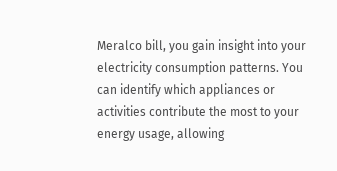Meralco bill, you gain insight into your electricity consumption patterns. You can identify which appliances or activities contribute the most to your energy usage, allowing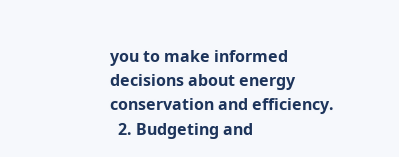you to make informed decisions about energy conservation and efficiency.
  2. Budgeting and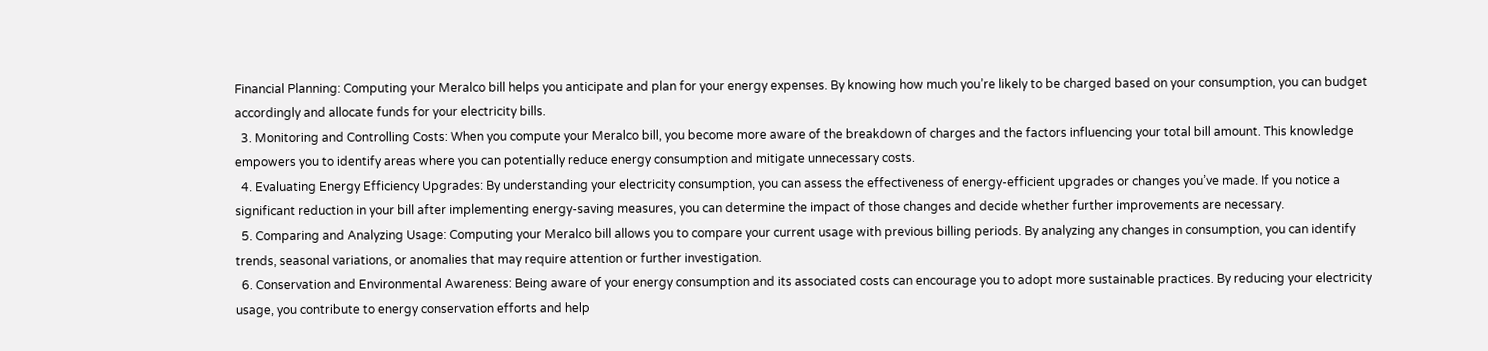Financial Planning: Computing your Meralco bill helps you anticipate and plan for your energy expenses. By knowing how much you’re likely to be charged based on your consumption, you can budget accordingly and allocate funds for your electricity bills.
  3. Monitoring and Controlling Costs: When you compute your Meralco bill, you become more aware of the breakdown of charges and the factors influencing your total bill amount. This knowledge empowers you to identify areas where you can potentially reduce energy consumption and mitigate unnecessary costs.
  4. Evaluating Energy Efficiency Upgrades: By understanding your electricity consumption, you can assess the effectiveness of energy-efficient upgrades or changes you’ve made. If you notice a significant reduction in your bill after implementing energy-saving measures, you can determine the impact of those changes and decide whether further improvements are necessary.
  5. Comparing and Analyzing Usage: Computing your Meralco bill allows you to compare your current usage with previous billing periods. By analyzing any changes in consumption, you can identify trends, seasonal variations, or anomalies that may require attention or further investigation.
  6. Conservation and Environmental Awareness: Being aware of your energy consumption and its associated costs can encourage you to adopt more sustainable practices. By reducing your electricity usage, you contribute to energy conservation efforts and help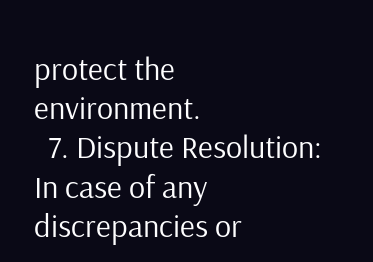protect the environment.
  7. Dispute Resolution: In case of any discrepancies or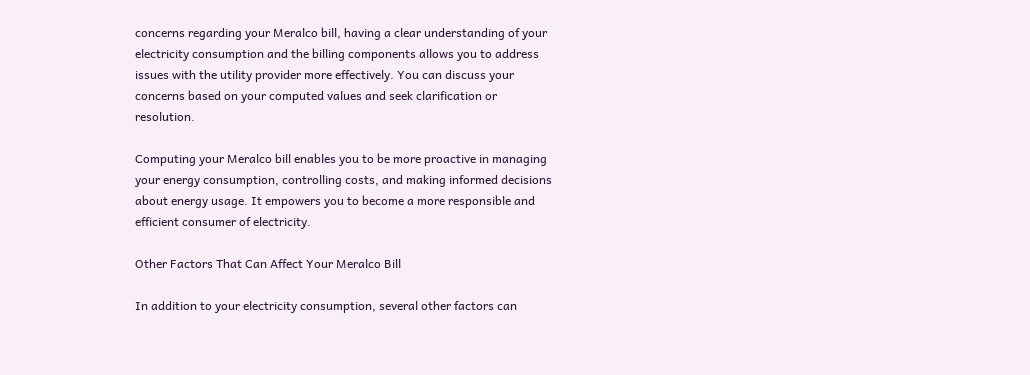concerns regarding your Meralco bill, having a clear understanding of your electricity consumption and the billing components allows you to address issues with the utility provider more effectively. You can discuss your concerns based on your computed values and seek clarification or resolution.

Computing your Meralco bill enables you to be more proactive in managing your energy consumption, controlling costs, and making informed decisions about energy usage. It empowers you to become a more responsible and efficient consumer of electricity.

Other Factors That Can Affect Your Meralco Bill

In addition to your electricity consumption, several other factors can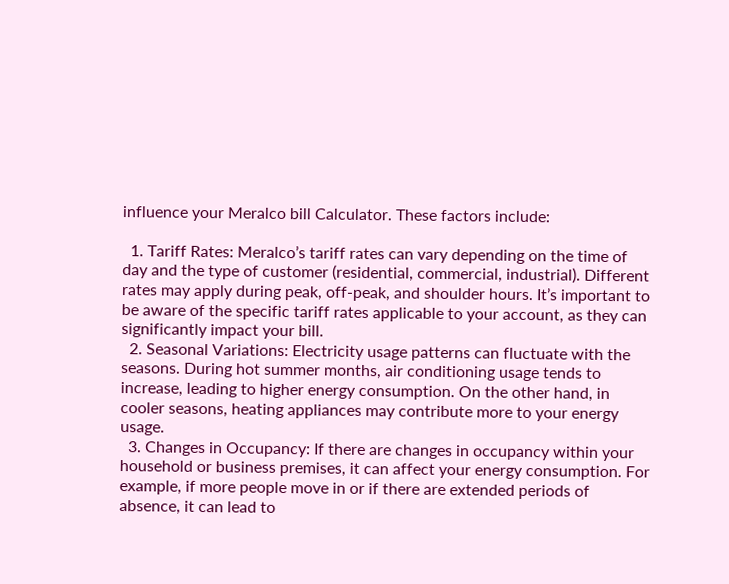influence your Meralco bill Calculator. These factors include:

  1. Tariff Rates: Meralco’s tariff rates can vary depending on the time of day and the type of customer (residential, commercial, industrial). Different rates may apply during peak, off-peak, and shoulder hours. It’s important to be aware of the specific tariff rates applicable to your account, as they can significantly impact your bill.
  2. Seasonal Variations: Electricity usage patterns can fluctuate with the seasons. During hot summer months, air conditioning usage tends to increase, leading to higher energy consumption. On the other hand, in cooler seasons, heating appliances may contribute more to your energy usage.
  3. Changes in Occupancy: If there are changes in occupancy within your household or business premises, it can affect your energy consumption. For example, if more people move in or if there are extended periods of absence, it can lead to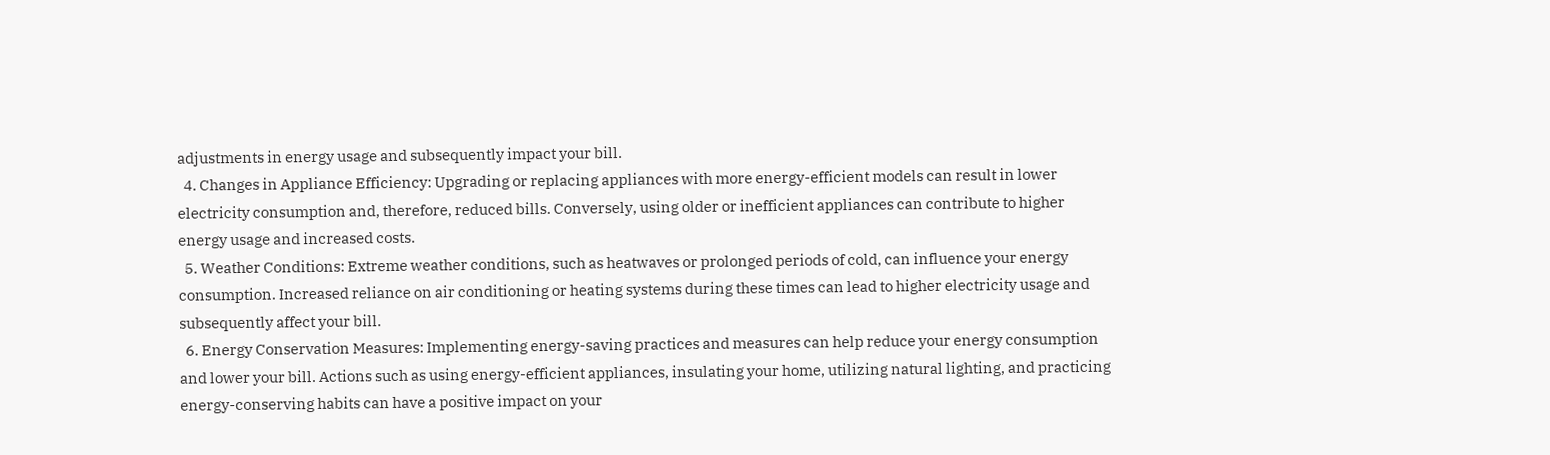adjustments in energy usage and subsequently impact your bill.
  4. Changes in Appliance Efficiency: Upgrading or replacing appliances with more energy-efficient models can result in lower electricity consumption and, therefore, reduced bills. Conversely, using older or inefficient appliances can contribute to higher energy usage and increased costs.
  5. Weather Conditions: Extreme weather conditions, such as heatwaves or prolonged periods of cold, can influence your energy consumption. Increased reliance on air conditioning or heating systems during these times can lead to higher electricity usage and subsequently affect your bill.
  6. Energy Conservation Measures: Implementing energy-saving practices and measures can help reduce your energy consumption and lower your bill. Actions such as using energy-efficient appliances, insulating your home, utilizing natural lighting, and practicing energy-conserving habits can have a positive impact on your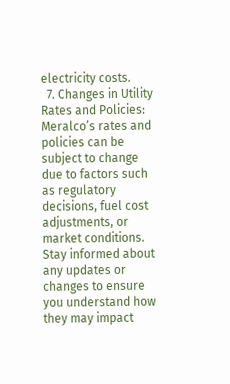electricity costs.
  7. Changes in Utility Rates and Policies: Meralco’s rates and policies can be subject to change due to factors such as regulatory decisions, fuel cost adjustments, or market conditions. Stay informed about any updates or changes to ensure you understand how they may impact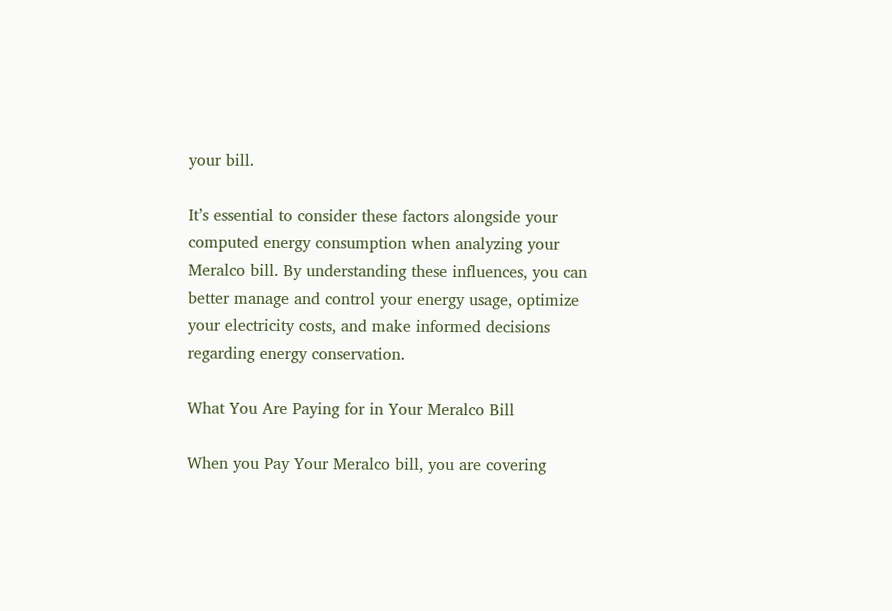your bill.

It’s essential to consider these factors alongside your computed energy consumption when analyzing your Meralco bill. By understanding these influences, you can better manage and control your energy usage, optimize your electricity costs, and make informed decisions regarding energy conservation.

What You Are Paying for in Your Meralco Bill

When you Pay Your Meralco bill, you are covering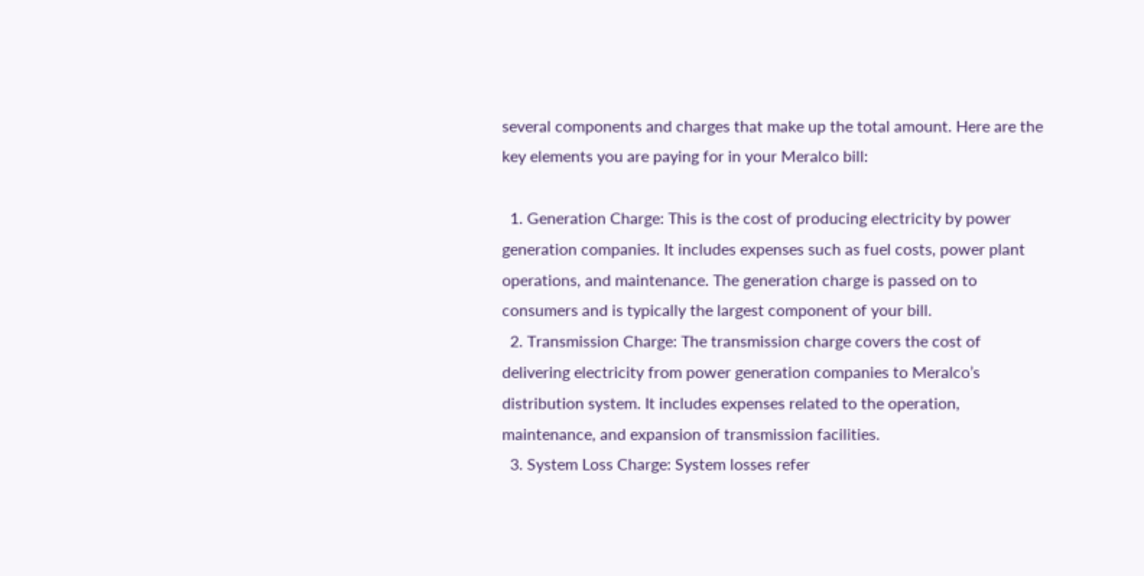several components and charges that make up the total amount. Here are the key elements you are paying for in your Meralco bill:

  1. Generation Charge: This is the cost of producing electricity by power generation companies. It includes expenses such as fuel costs, power plant operations, and maintenance. The generation charge is passed on to consumers and is typically the largest component of your bill.
  2. Transmission Charge: The transmission charge covers the cost of delivering electricity from power generation companies to Meralco’s distribution system. It includes expenses related to the operation, maintenance, and expansion of transmission facilities.
  3. System Loss Charge: System losses refer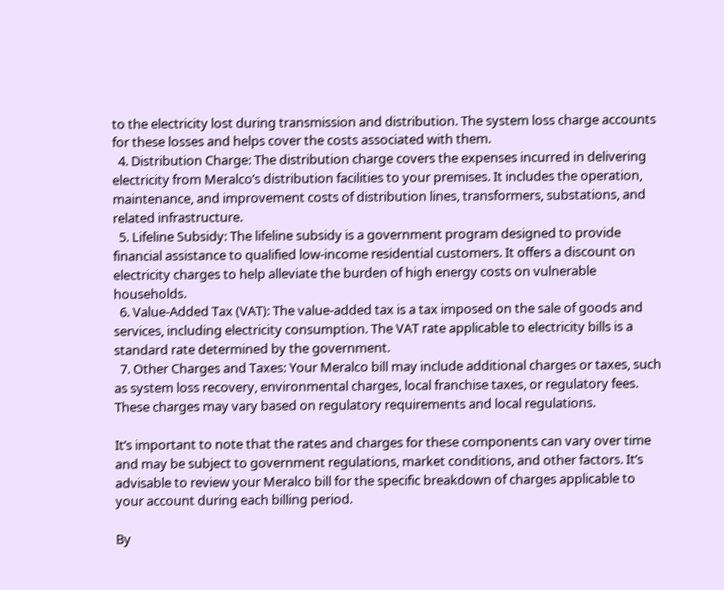to the electricity lost during transmission and distribution. The system loss charge accounts for these losses and helps cover the costs associated with them.
  4. Distribution Charge: The distribution charge covers the expenses incurred in delivering electricity from Meralco’s distribution facilities to your premises. It includes the operation, maintenance, and improvement costs of distribution lines, transformers, substations, and related infrastructure.
  5. Lifeline Subsidy: The lifeline subsidy is a government program designed to provide financial assistance to qualified low-income residential customers. It offers a discount on electricity charges to help alleviate the burden of high energy costs on vulnerable households.
  6. Value-Added Tax (VAT): The value-added tax is a tax imposed on the sale of goods and services, including electricity consumption. The VAT rate applicable to electricity bills is a standard rate determined by the government.
  7. Other Charges and Taxes: Your Meralco bill may include additional charges or taxes, such as system loss recovery, environmental charges, local franchise taxes, or regulatory fees. These charges may vary based on regulatory requirements and local regulations.

It’s important to note that the rates and charges for these components can vary over time and may be subject to government regulations, market conditions, and other factors. It’s advisable to review your Meralco bill for the specific breakdown of charges applicable to your account during each billing period.

By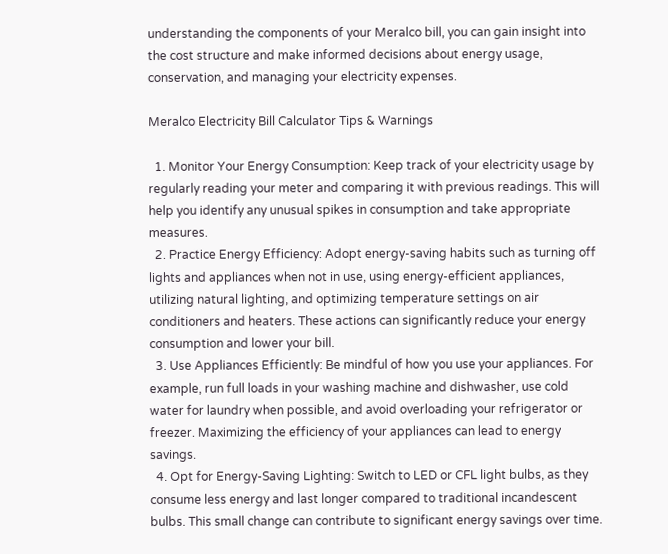understanding the components of your Meralco bill, you can gain insight into the cost structure and make informed decisions about energy usage, conservation, and managing your electricity expenses.

Meralco Electricity Bill Calculator Tips & Warnings

  1. Monitor Your Energy Consumption: Keep track of your electricity usage by regularly reading your meter and comparing it with previous readings. This will help you identify any unusual spikes in consumption and take appropriate measures.
  2. Practice Energy Efficiency: Adopt energy-saving habits such as turning off lights and appliances when not in use, using energy-efficient appliances, utilizing natural lighting, and optimizing temperature settings on air conditioners and heaters. These actions can significantly reduce your energy consumption and lower your bill.
  3. Use Appliances Efficiently: Be mindful of how you use your appliances. For example, run full loads in your washing machine and dishwasher, use cold water for laundry when possible, and avoid overloading your refrigerator or freezer. Maximizing the efficiency of your appliances can lead to energy savings.
  4. Opt for Energy-Saving Lighting: Switch to LED or CFL light bulbs, as they consume less energy and last longer compared to traditional incandescent bulbs. This small change can contribute to significant energy savings over time.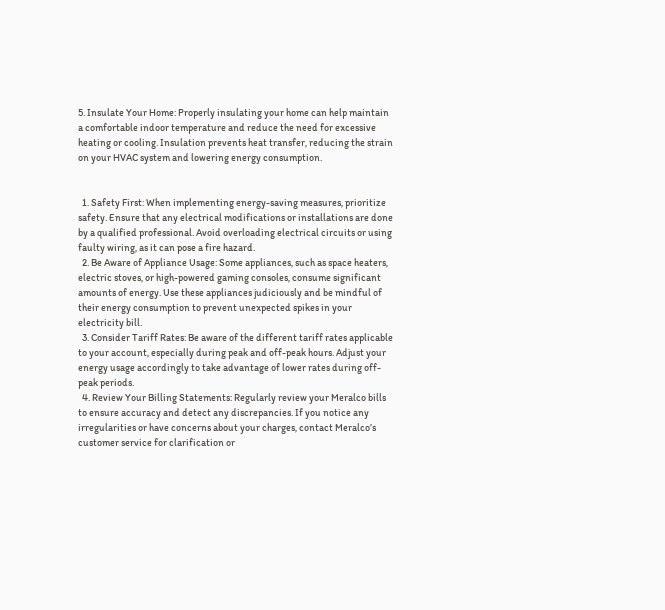5. Insulate Your Home: Properly insulating your home can help maintain a comfortable indoor temperature and reduce the need for excessive heating or cooling. Insulation prevents heat transfer, reducing the strain on your HVAC system and lowering energy consumption.


  1. Safety First: When implementing energy-saving measures, prioritize safety. Ensure that any electrical modifications or installations are done by a qualified professional. Avoid overloading electrical circuits or using faulty wiring, as it can pose a fire hazard.
  2. Be Aware of Appliance Usage: Some appliances, such as space heaters, electric stoves, or high-powered gaming consoles, consume significant amounts of energy. Use these appliances judiciously and be mindful of their energy consumption to prevent unexpected spikes in your electricity bill.
  3. Consider Tariff Rates: Be aware of the different tariff rates applicable to your account, especially during peak and off-peak hours. Adjust your energy usage accordingly to take advantage of lower rates during off-peak periods.
  4. Review Your Billing Statements: Regularly review your Meralco bills to ensure accuracy and detect any discrepancies. If you notice any irregularities or have concerns about your charges, contact Meralco’s customer service for clarification or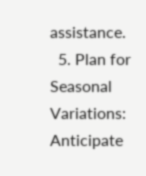assistance.
  5. Plan for Seasonal Variations: Anticipate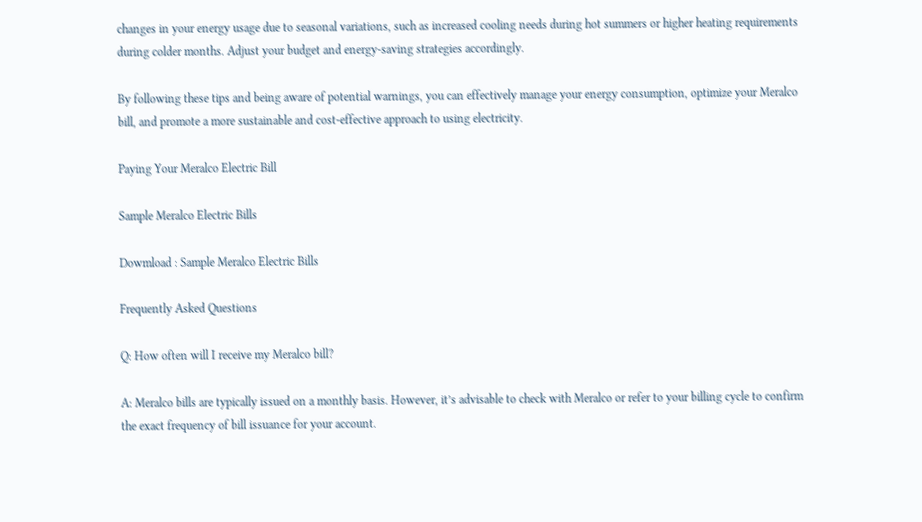changes in your energy usage due to seasonal variations, such as increased cooling needs during hot summers or higher heating requirements during colder months. Adjust your budget and energy-saving strategies accordingly.

By following these tips and being aware of potential warnings, you can effectively manage your energy consumption, optimize your Meralco bill, and promote a more sustainable and cost-effective approach to using electricity.

Paying Your Meralco Electric Bill

Sample Meralco Electric Bills

Dowmload : Sample Meralco Electric Bills

Frequently Asked Questions

Q: How often will I receive my Meralco bill?

A: Meralco bills are typically issued on a monthly basis. However, it’s advisable to check with Meralco or refer to your billing cycle to confirm the exact frequency of bill issuance for your account.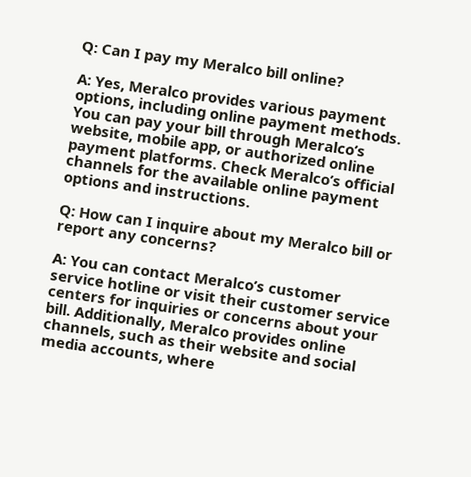Q: Can I pay my Meralco bill online?

A: Yes, Meralco provides various payment options, including online payment methods. You can pay your bill through Meralco’s website, mobile app, or authorized online payment platforms. Check Meralco’s official channels for the available online payment options and instructions.

Q: How can I inquire about my Meralco bill or report any concerns?

A: You can contact Meralco’s customer service hotline or visit their customer service centers for inquiries or concerns about your bill. Additionally, Meralco provides online channels, such as their website and social media accounts, where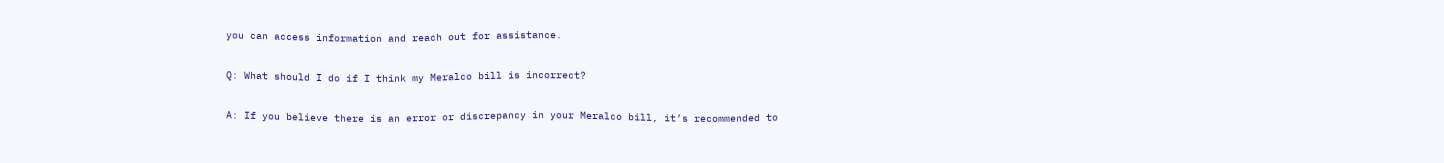you can access information and reach out for assistance.

Q: What should I do if I think my Meralco bill is incorrect?

A: If you believe there is an error or discrepancy in your Meralco bill, it’s recommended to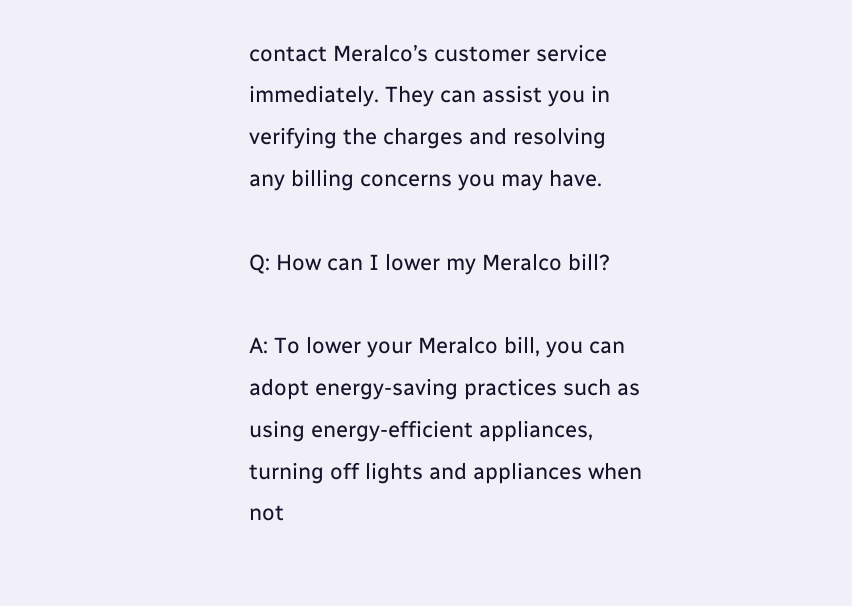contact Meralco’s customer service immediately. They can assist you in verifying the charges and resolving any billing concerns you may have.

Q: How can I lower my Meralco bill?

A: To lower your Meralco bill, you can adopt energy-saving practices such as using energy-efficient appliances, turning off lights and appliances when not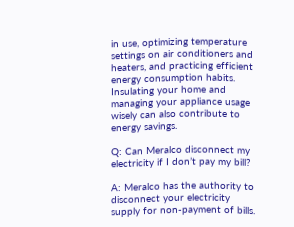in use, optimizing temperature settings on air conditioners and heaters, and practicing efficient energy consumption habits. Insulating your home and managing your appliance usage wisely can also contribute to energy savings.

Q: Can Meralco disconnect my electricity if I don’t pay my bill?

A: Meralco has the authority to disconnect your electricity supply for non-payment of bills.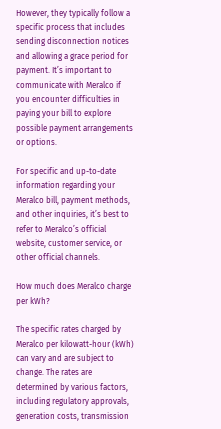However, they typically follow a specific process that includes sending disconnection notices and allowing a grace period for payment. It’s important to communicate with Meralco if you encounter difficulties in paying your bill to explore possible payment arrangements or options.

For specific and up-to-date information regarding your Meralco bill, payment methods, and other inquiries, it’s best to refer to Meralco’s official website, customer service, or other official channels.

How much does Meralco charge per kWh?

The specific rates charged by Meralco per kilowatt-hour (kWh) can vary and are subject to change. The rates are determined by various factors, including regulatory approvals, generation costs, transmission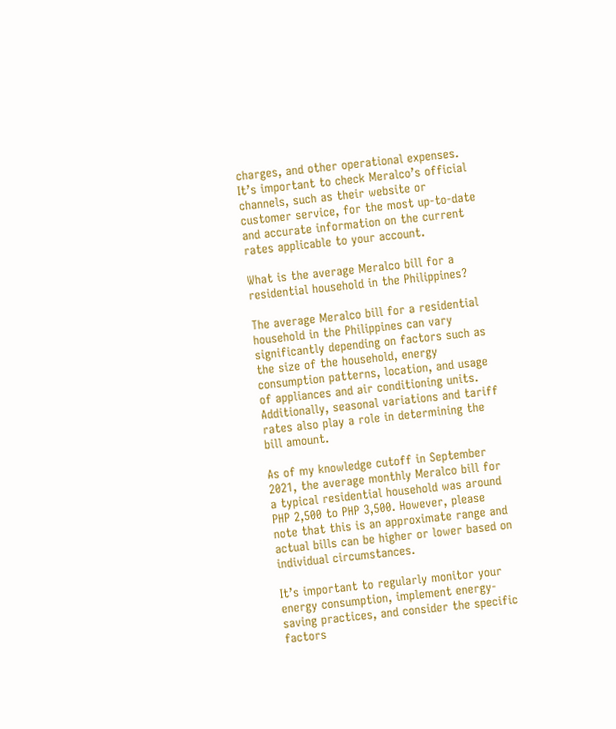charges, and other operational expenses. It’s important to check Meralco’s official channels, such as their website or customer service, for the most up-to-date and accurate information on the current rates applicable to your account.

What is the average Meralco bill for a residential household in the Philippines?

The average Meralco bill for a residential household in the Philippines can vary significantly depending on factors such as the size of the household, energy consumption patterns, location, and usage of appliances and air conditioning units. Additionally, seasonal variations and tariff rates also play a role in determining the bill amount.

As of my knowledge cutoff in September 2021, the average monthly Meralco bill for a typical residential household was around PHP 2,500 to PHP 3,500. However, please note that this is an approximate range and actual bills can be higher or lower based on individual circumstances.

It’s important to regularly monitor your energy consumption, implement energy-saving practices, and consider the specific factors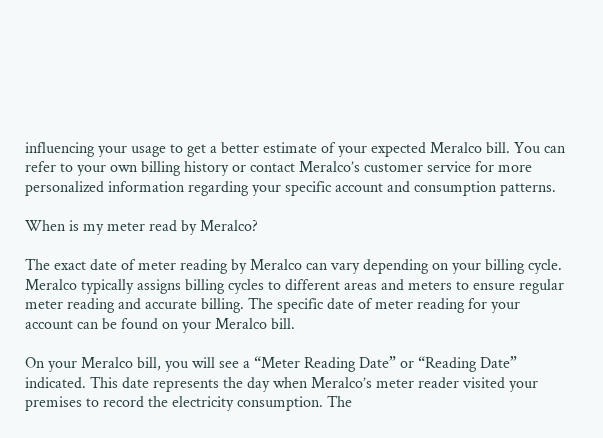influencing your usage to get a better estimate of your expected Meralco bill. You can refer to your own billing history or contact Meralco’s customer service for more personalized information regarding your specific account and consumption patterns.

When is my meter read by Meralco?

The exact date of meter reading by Meralco can vary depending on your billing cycle. Meralco typically assigns billing cycles to different areas and meters to ensure regular meter reading and accurate billing. The specific date of meter reading for your account can be found on your Meralco bill.

On your Meralco bill, you will see a “Meter Reading Date” or “Reading Date” indicated. This date represents the day when Meralco’s meter reader visited your premises to record the electricity consumption. The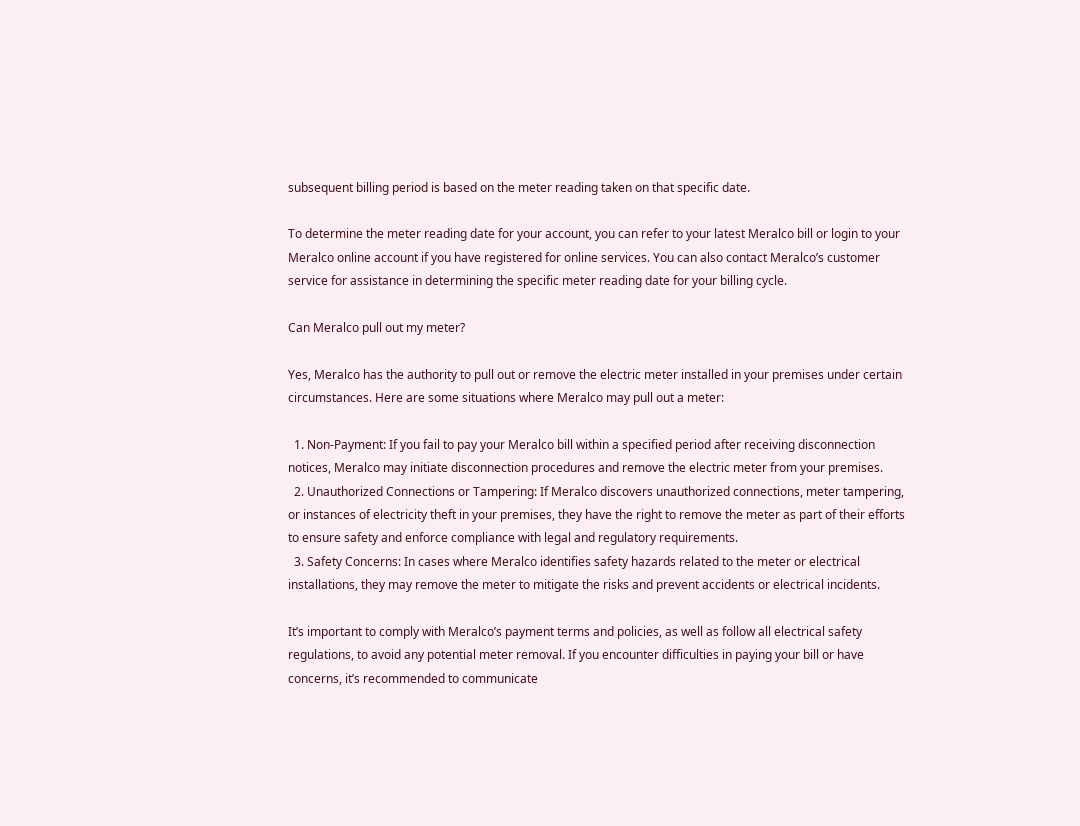subsequent billing period is based on the meter reading taken on that specific date.

To determine the meter reading date for your account, you can refer to your latest Meralco bill or login to your Meralco online account if you have registered for online services. You can also contact Meralco’s customer service for assistance in determining the specific meter reading date for your billing cycle.

Can Meralco pull out my meter?

Yes, Meralco has the authority to pull out or remove the electric meter installed in your premises under certain circumstances. Here are some situations where Meralco may pull out a meter:

  1. Non-Payment: If you fail to pay your Meralco bill within a specified period after receiving disconnection notices, Meralco may initiate disconnection procedures and remove the electric meter from your premises.
  2. Unauthorized Connections or Tampering: If Meralco discovers unauthorized connections, meter tampering, or instances of electricity theft in your premises, they have the right to remove the meter as part of their efforts to ensure safety and enforce compliance with legal and regulatory requirements.
  3. Safety Concerns: In cases where Meralco identifies safety hazards related to the meter or electrical installations, they may remove the meter to mitigate the risks and prevent accidents or electrical incidents.

It’s important to comply with Meralco’s payment terms and policies, as well as follow all electrical safety regulations, to avoid any potential meter removal. If you encounter difficulties in paying your bill or have concerns, it’s recommended to communicate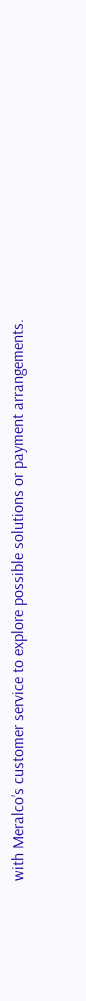with Meralco’s customer service to explore possible solutions or payment arrangements.